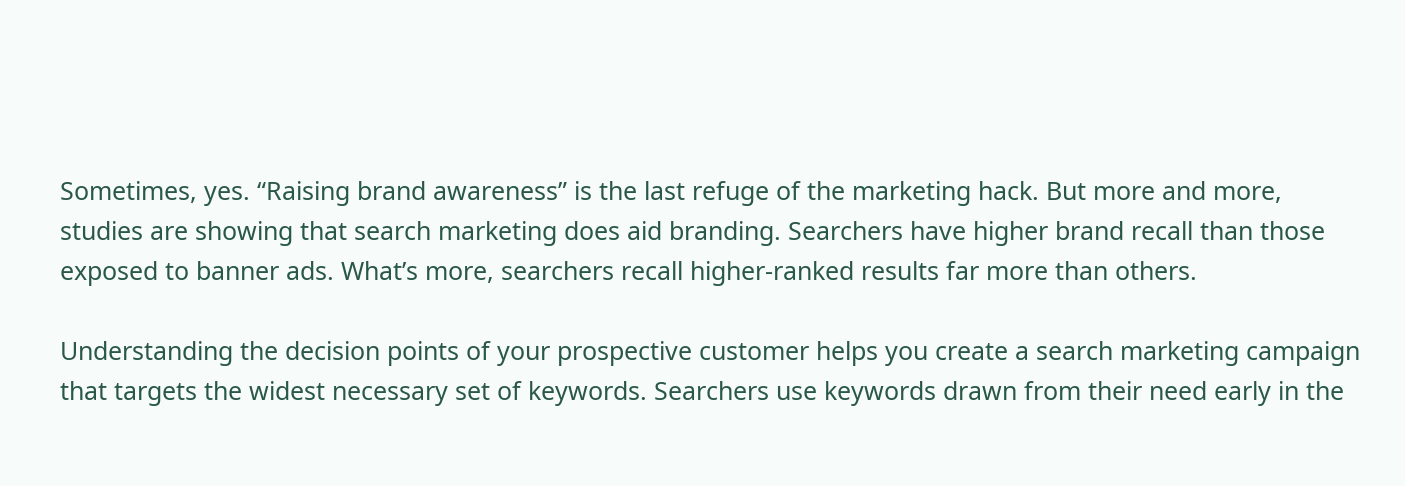Sometimes, yes. “Raising brand awareness” is the last refuge of the marketing hack. But more and more, studies are showing that search marketing does aid branding. Searchers have higher brand recall than those exposed to banner ads. What’s more, searchers recall higher-ranked results far more than others.

Understanding the decision points of your prospective customer helps you create a search marketing campaign that targets the widest necessary set of keywords. Searchers use keywords drawn from their need early in the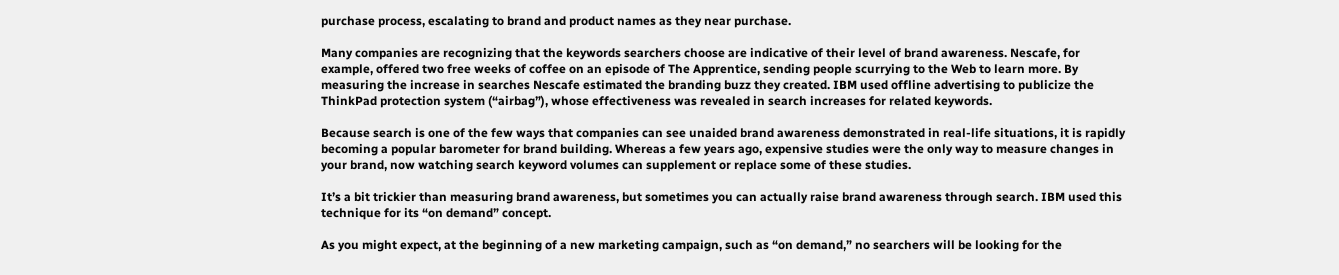purchase process, escalating to brand and product names as they near purchase.

Many companies are recognizing that the keywords searchers choose are indicative of their level of brand awareness. Nescafe, for example, offered two free weeks of coffee on an episode of The Apprentice, sending people scurrying to the Web to learn more. By measuring the increase in searches Nescafe estimated the branding buzz they created. IBM used offline advertising to publicize the ThinkPad protection system (“airbag”), whose effectiveness was revealed in search increases for related keywords.

Because search is one of the few ways that companies can see unaided brand awareness demonstrated in real-life situations, it is rapidly becoming a popular barometer for brand building. Whereas a few years ago, expensive studies were the only way to measure changes in your brand, now watching search keyword volumes can supplement or replace some of these studies.

It’s a bit trickier than measuring brand awareness, but sometimes you can actually raise brand awareness through search. IBM used this technique for its “on demand” concept.

As you might expect, at the beginning of a new marketing campaign, such as “on demand,” no searchers will be looking for the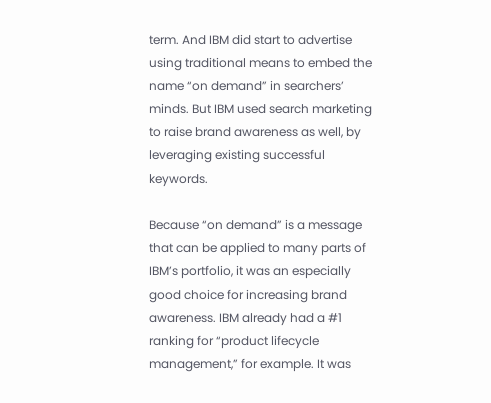term. And IBM did start to advertise using traditional means to embed the name “on demand” in searchers’ minds. But IBM used search marketing to raise brand awareness as well, by leveraging existing successful keywords.

Because “on demand” is a message that can be applied to many parts of IBM’s portfolio, it was an especially good choice for increasing brand awareness. IBM already had a #1 ranking for “product lifecycle management,” for example. It was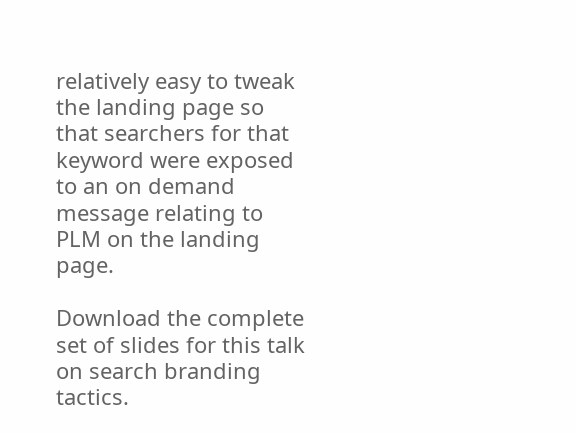relatively easy to tweak the landing page so that searchers for that keyword were exposed to an on demand message relating to PLM on the landing page.

Download the complete set of slides for this talk on search branding tactics.